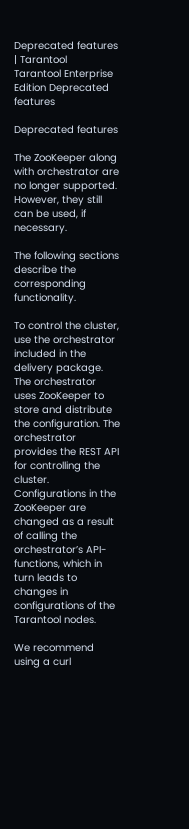Deprecated features | Tarantool
Tarantool Enterprise Edition Deprecated features

Deprecated features

The ZooKeeper along with orchestrator are no longer supported. However, they still can be used, if necessary.

The following sections describe the corresponding functionality.

To control the cluster, use the orchestrator included in the delivery package. The orchestrator uses ZooKeeper to store and distribute the configuration. The orchestrator provides the REST API for controlling the cluster. Configurations in the ZooKeeper are changed as a result of calling the orchestrator’s API-functions, which in turn leads to changes in configurations of the Tarantool nodes.

We recommend using a curl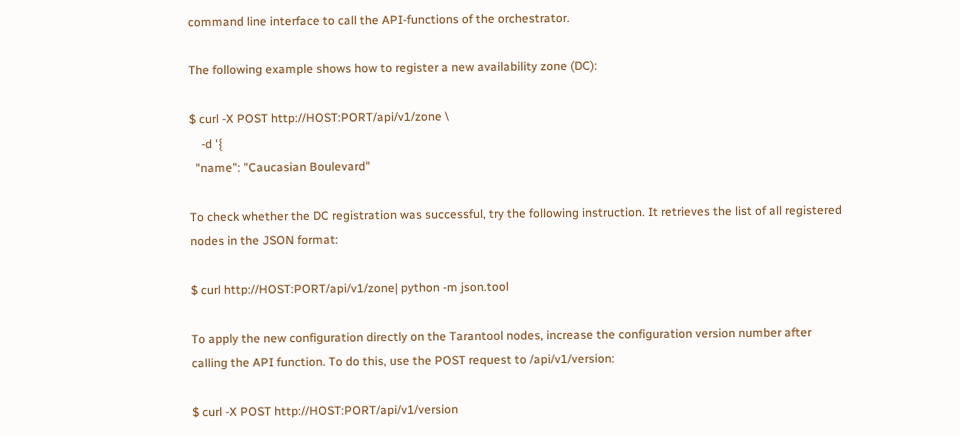command line interface to call the API-functions of the orchestrator.

The following example shows how to register a new availability zone (DC):

$ curl -X POST http://HOST:PORT/api/v1/zone \
    -d '{
  "name": "Caucasian Boulevard"

To check whether the DC registration was successful, try the following instruction. It retrieves the list of all registered nodes in the JSON format:

$ curl http://HOST:PORT/api/v1/zone| python -m json.tool

To apply the new configuration directly on the Tarantool nodes, increase the configuration version number after calling the API function. To do this, use the POST request to /api/v1/version:

$ curl -X POST http://HOST:PORT/api/v1/version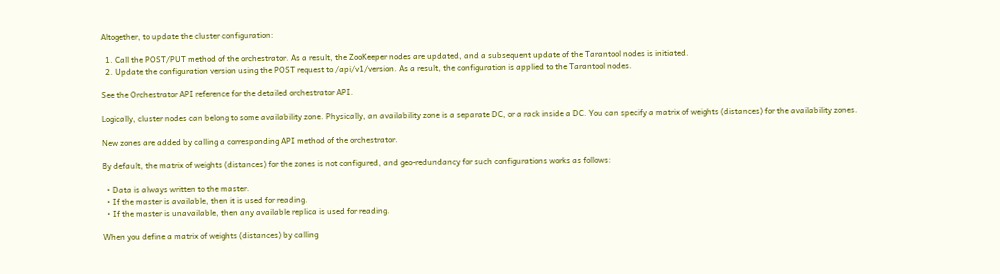Altogether, to update the cluster configuration:

  1. Call the POST/PUT method of the orchestrator. As a result, the ZooKeeper nodes are updated, and a subsequent update of the Tarantool nodes is initiated.
  2. Update the configuration version using the POST request to /api/v1/version. As a result, the configuration is applied to the Tarantool nodes.

See the Orchestrator API reference for the detailed orchestrator API.

Logically, cluster nodes can belong to some availability zone. Physically, an availability zone is a separate DC, or a rack inside a DC. You can specify a matrix of weights (distances) for the availability zones.

New zones are added by calling a corresponding API method of the orchestrator.

By default, the matrix of weights (distances) for the zones is not configured, and geo-redundancy for such configurations works as follows:

  • Data is always written to the master.
  • If the master is available, then it is used for reading.
  • If the master is unavailable, then any available replica is used for reading.

When you define a matrix of weights (distances) by calling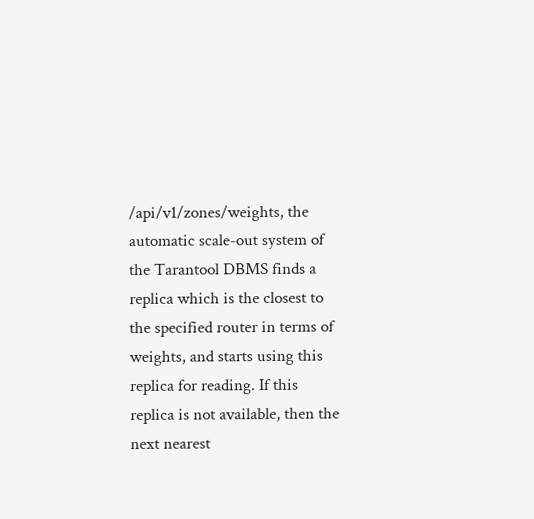/api/v1/zones/weights, the automatic scale-out system of the Tarantool DBMS finds a replica which is the closest to the specified router in terms of weights, and starts using this replica for reading. If this replica is not available, then the next nearest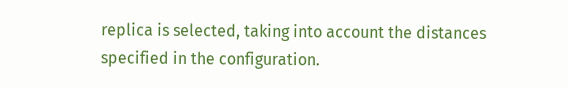replica is selected, taking into account the distances specified in the configuration.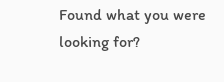Found what you were looking for?